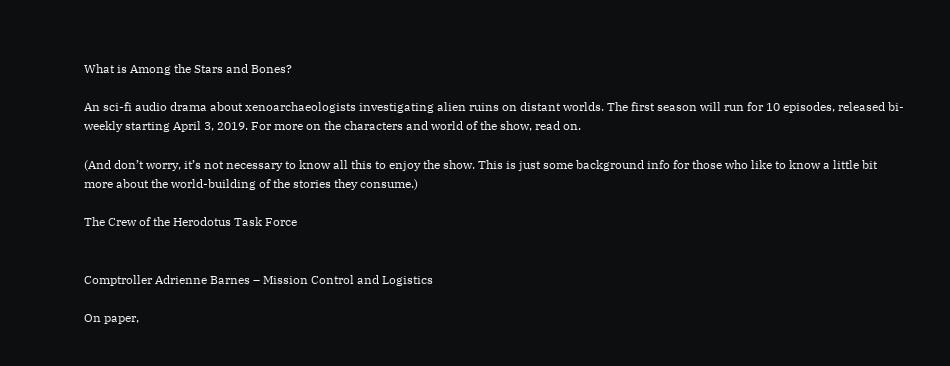What is Among the Stars and Bones?

An sci-fi audio drama about xenoarchaeologists investigating alien ruins on distant worlds. The first season will run for 10 episodes, released bi-weekly starting April 3, 2019. For more on the characters and world of the show, read on.

(And don’t worry, it’s not necessary to know all this to enjoy the show. This is just some background info for those who like to know a little bit more about the world-building of the stories they consume.)

The Crew of the Herodotus Task Force


Comptroller Adrienne Barnes – Mission Control and Logistics

On paper,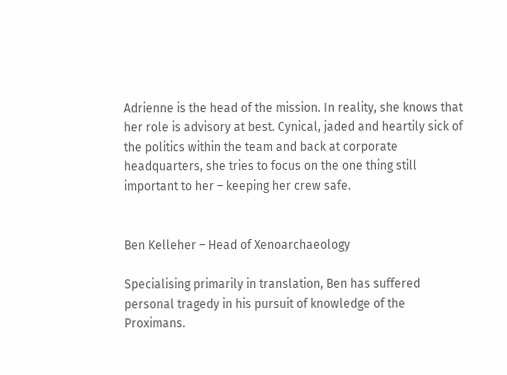Adrienne is the head of the mission. In reality, she knows that her role is advisory at best. Cynical, jaded and heartily sick of the politics within the team and back at corporate headquarters, she tries to focus on the one thing still important to her – keeping her crew safe.


Ben Kelleher – Head of Xenoarchaeology

Specialising primarily in translation, Ben has suffered personal tragedy in his pursuit of knowledge of the Proximans.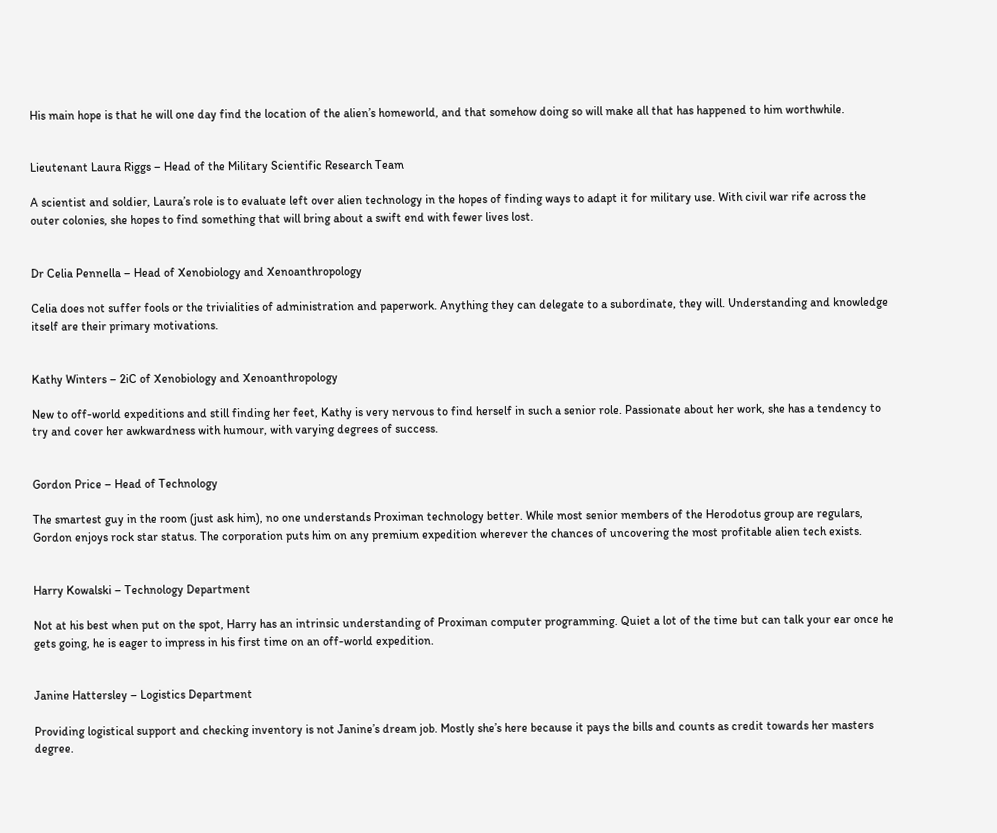His main hope is that he will one day find the location of the alien’s homeworld, and that somehow doing so will make all that has happened to him worthwhile.


Lieutenant Laura Riggs – Head of the Military Scientific Research Team

A scientist and soldier, Laura’s role is to evaluate left over alien technology in the hopes of finding ways to adapt it for military use. With civil war rife across the outer colonies, she hopes to find something that will bring about a swift end with fewer lives lost.


Dr Celia Pennella – Head of Xenobiology and Xenoanthropology

Celia does not suffer fools or the trivialities of administration and paperwork. Anything they can delegate to a subordinate, they will. Understanding and knowledge itself are their primary motivations.


Kathy Winters – 2iC of Xenobiology and Xenoanthropology

New to off-world expeditions and still finding her feet, Kathy is very nervous to find herself in such a senior role. Passionate about her work, she has a tendency to try and cover her awkwardness with humour, with varying degrees of success.


Gordon Price – Head of Technology

The smartest guy in the room (just ask him), no one understands Proximan technology better. While most senior members of the Herodotus group are regulars, Gordon enjoys rock star status. The corporation puts him on any premium expedition wherever the chances of uncovering the most profitable alien tech exists.


Harry Kowalski – Technology Department

Not at his best when put on the spot, Harry has an intrinsic understanding of Proximan computer programming. Quiet a lot of the time but can talk your ear once he gets going, he is eager to impress in his first time on an off-world expedition.


Janine Hattersley – Logistics Department

Providing logistical support and checking inventory is not Janine’s dream job. Mostly she’s here because it pays the bills and counts as credit towards her masters degree.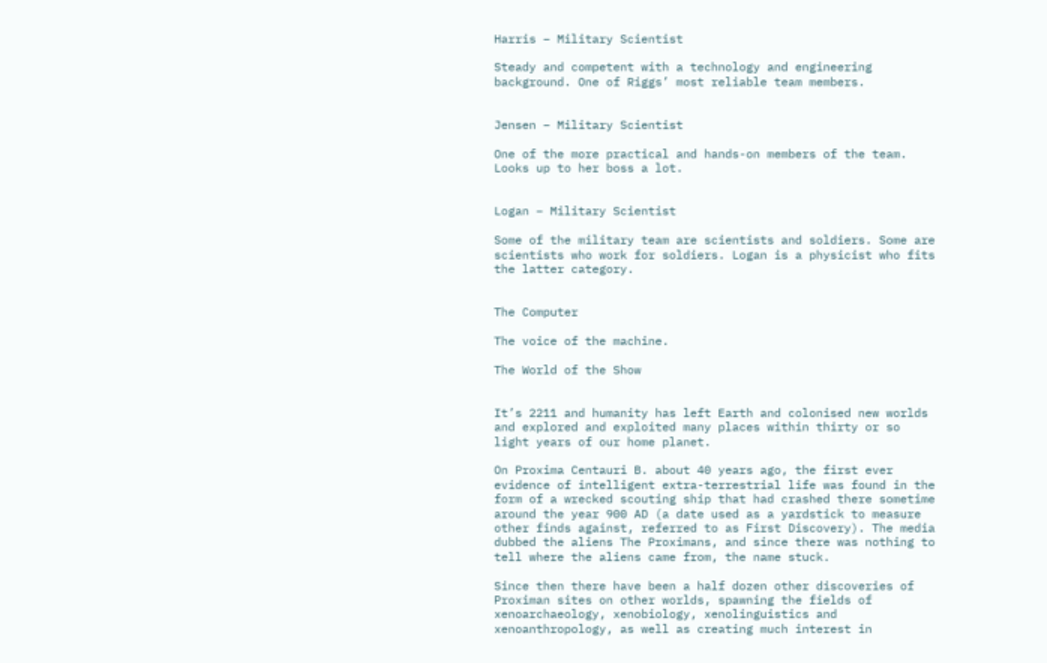Harris – Military Scientist

Steady and competent with a technology and engineering background. One of Riggs’ most reliable team members.


Jensen – Military Scientist

One of the more practical and hands-on members of the team. Looks up to her boss a lot.


Logan – Military Scientist

Some of the military team are scientists and soldiers. Some are scientists who work for soldiers. Logan is a physicist who fits the latter category.


The Computer

The voice of the machine.

The World of the Show


It’s 2211 and humanity has left Earth and colonised new worlds and explored and exploited many places within thirty or so light years of our home planet.

On Proxima Centauri B. about 40 years ago, the first ever evidence of intelligent extra-terrestrial life was found in the form of a wrecked scouting ship that had crashed there sometime around the year 900 AD (a date used as a yardstick to measure other finds against, referred to as First Discovery). The media dubbed the aliens The Proximans, and since there was nothing to tell where the aliens came from, the name stuck.

Since then there have been a half dozen other discoveries of Proximan sites on other worlds, spawning the fields of xenoarchaeology, xenobiology, xenolinguistics and xenoanthropology, as well as creating much interest in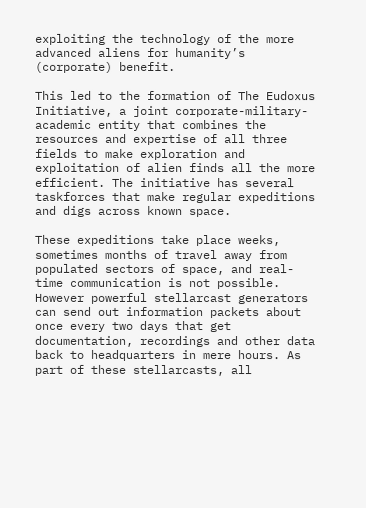exploiting the technology of the more advanced aliens for humanity’s (corporate) benefit.

This led to the formation of The Eudoxus Initiative, a joint corporate-military-academic entity that combines the resources and expertise of all three fields to make exploration and exploitation of alien finds all the more efficient. The initiative has several taskforces that make regular expeditions and digs across known space.

These expeditions take place weeks, sometimes months of travel away from populated sectors of space, and real-time communication is not possible. However powerful stellarcast generators can send out information packets about once every two days that get documentation, recordings and other data back to headquarters in mere hours. As part of these stellarcasts, all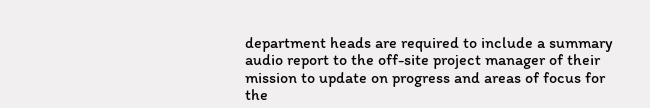department heads are required to include a summary audio report to the off-site project manager of their mission to update on progress and areas of focus for the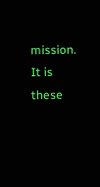mission. It is these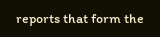reports that form the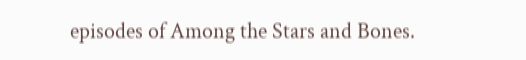episodes of Among the Stars and Bones.